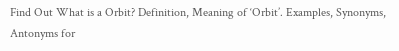Find Out What is a Orbit? Definition, Meaning of ‘Orbit’. Examples, Synonyms, Antonyms for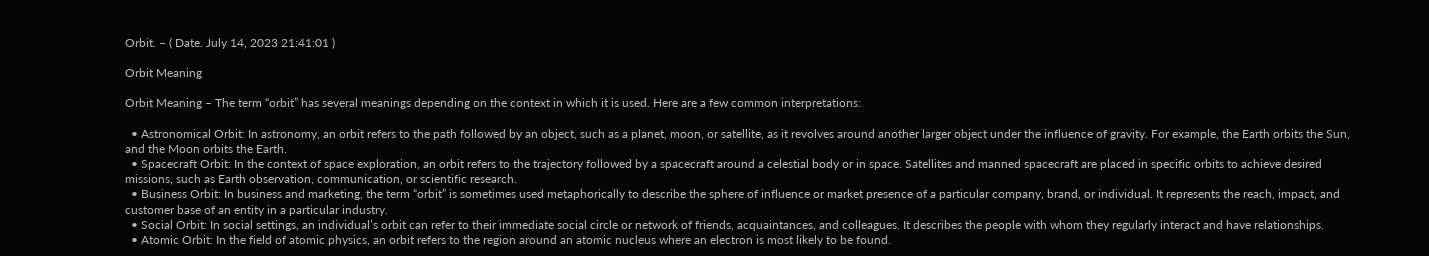Orbit. – ( Date. July 14, 2023 21:41:01 )

Orbit Meaning

Orbit Meaning – The term “orbit” has several meanings depending on the context in which it is used. Here are a few common interpretations:

  • Astronomical Orbit: In astronomy, an orbit refers to the path followed by an object, such as a planet, moon, or satellite, as it revolves around another larger object under the influence of gravity. For example, the Earth orbits the Sun, and the Moon orbits the Earth.
  • Spacecraft Orbit: In the context of space exploration, an orbit refers to the trajectory followed by a spacecraft around a celestial body or in space. Satellites and manned spacecraft are placed in specific orbits to achieve desired missions, such as Earth observation, communication, or scientific research.
  • Business Orbit: In business and marketing, the term “orbit” is sometimes used metaphorically to describe the sphere of influence or market presence of a particular company, brand, or individual. It represents the reach, impact, and customer base of an entity in a particular industry.
  • Social Orbit: In social settings, an individual’s orbit can refer to their immediate social circle or network of friends, acquaintances, and colleagues. It describes the people with whom they regularly interact and have relationships.
  • Atomic Orbit: In the field of atomic physics, an orbit refers to the region around an atomic nucleus where an electron is most likely to be found.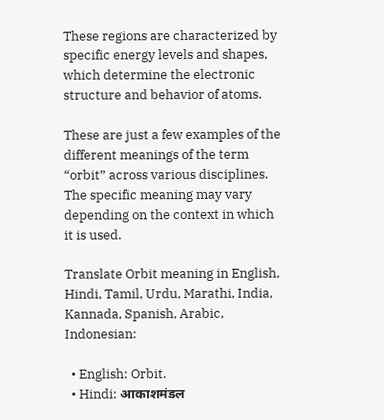These regions are characterized by specific energy levels and shapes, which determine the electronic structure and behavior of atoms.

These are just a few examples of the different meanings of the term “orbit” across various disciplines. The specific meaning may vary depending on the context in which it is used.

Translate Orbit meaning in English, Hindi, Tamil, Urdu, Marathi, India, Kannada, Spanish, Arabic, Indonesian:

  • English: Orbit.
  • Hindi: आकाशमंडल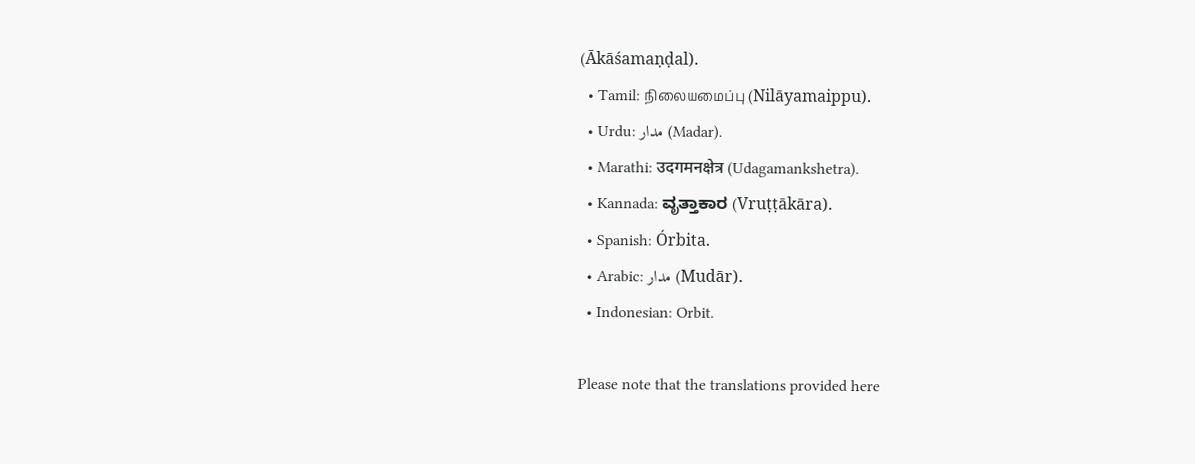(Ākāśamaṇḍal).
  • Tamil: நிலையமைப்பு (Nilāyamaippu).
  • Urdu: مدار (Madar).
  • Marathi: उदगमनक्षेत्र (Udagamankshetra).
  • Kannada: ವೃತ್ತಾಕಾರ (Vruṭṭākāra).
  • Spanish: Órbita.
  • Arabic: مدار (Mudār).
  • Indonesian: Orbit.

Please note that the translations provided here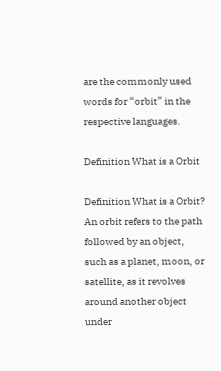are the commonly used words for “orbit” in the respective languages.

Definition What is a Orbit

Definition What is a Orbit? An orbit refers to the path followed by an object, such as a planet, moon, or satellite, as it revolves around another object under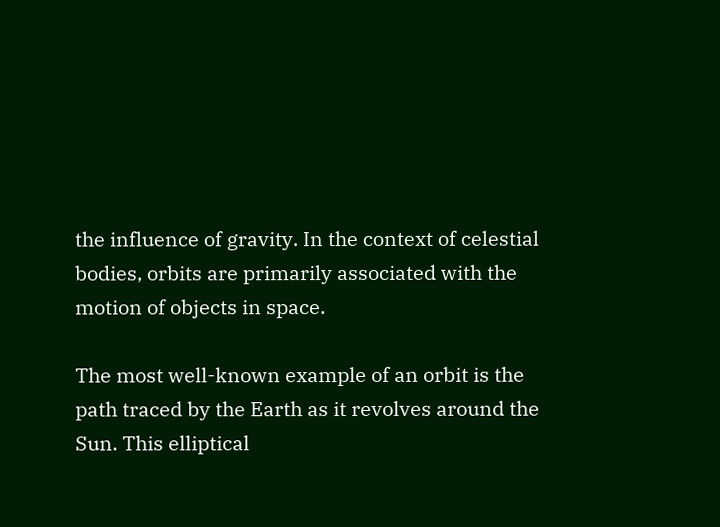the influence of gravity. In the context of celestial bodies, orbits are primarily associated with the motion of objects in space.

The most well-known example of an orbit is the path traced by the Earth as it revolves around the Sun. This elliptical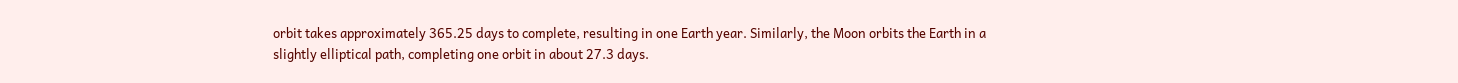orbit takes approximately 365.25 days to complete, resulting in one Earth year. Similarly, the Moon orbits the Earth in a slightly elliptical path, completing one orbit in about 27.3 days.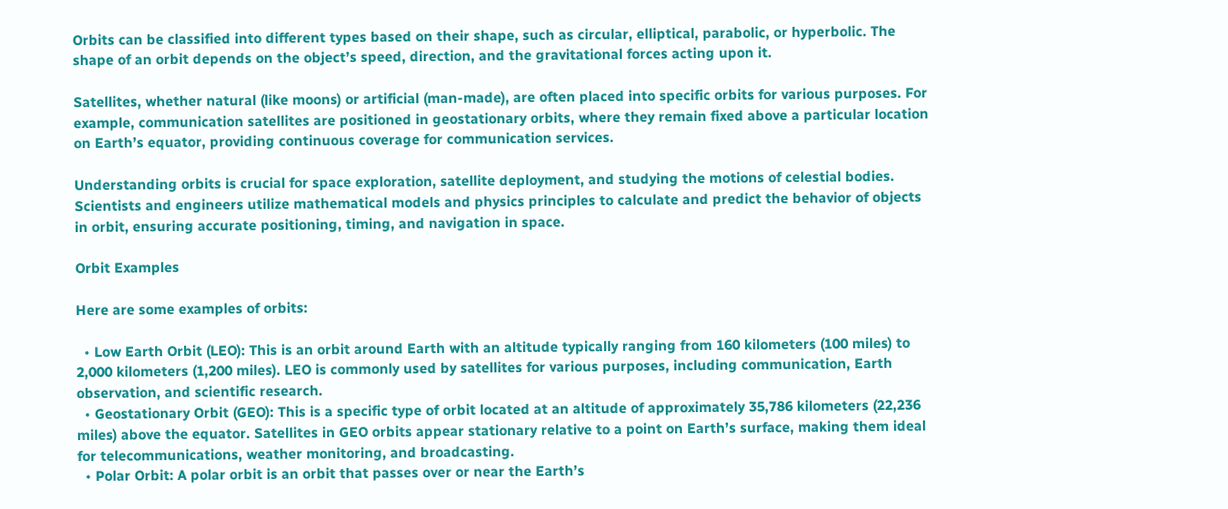Orbits can be classified into different types based on their shape, such as circular, elliptical, parabolic, or hyperbolic. The shape of an orbit depends on the object’s speed, direction, and the gravitational forces acting upon it.

Satellites, whether natural (like moons) or artificial (man-made), are often placed into specific orbits for various purposes. For example, communication satellites are positioned in geostationary orbits, where they remain fixed above a particular location on Earth’s equator, providing continuous coverage for communication services.

Understanding orbits is crucial for space exploration, satellite deployment, and studying the motions of celestial bodies. Scientists and engineers utilize mathematical models and physics principles to calculate and predict the behavior of objects in orbit, ensuring accurate positioning, timing, and navigation in space.

Orbit Examples

Here are some examples of orbits:

  • Low Earth Orbit (LEO): This is an orbit around Earth with an altitude typically ranging from 160 kilometers (100 miles) to 2,000 kilometers (1,200 miles). LEO is commonly used by satellites for various purposes, including communication, Earth observation, and scientific research.
  • Geostationary Orbit (GEO): This is a specific type of orbit located at an altitude of approximately 35,786 kilometers (22,236 miles) above the equator. Satellites in GEO orbits appear stationary relative to a point on Earth’s surface, making them ideal for telecommunications, weather monitoring, and broadcasting.
  • Polar Orbit: A polar orbit is an orbit that passes over or near the Earth’s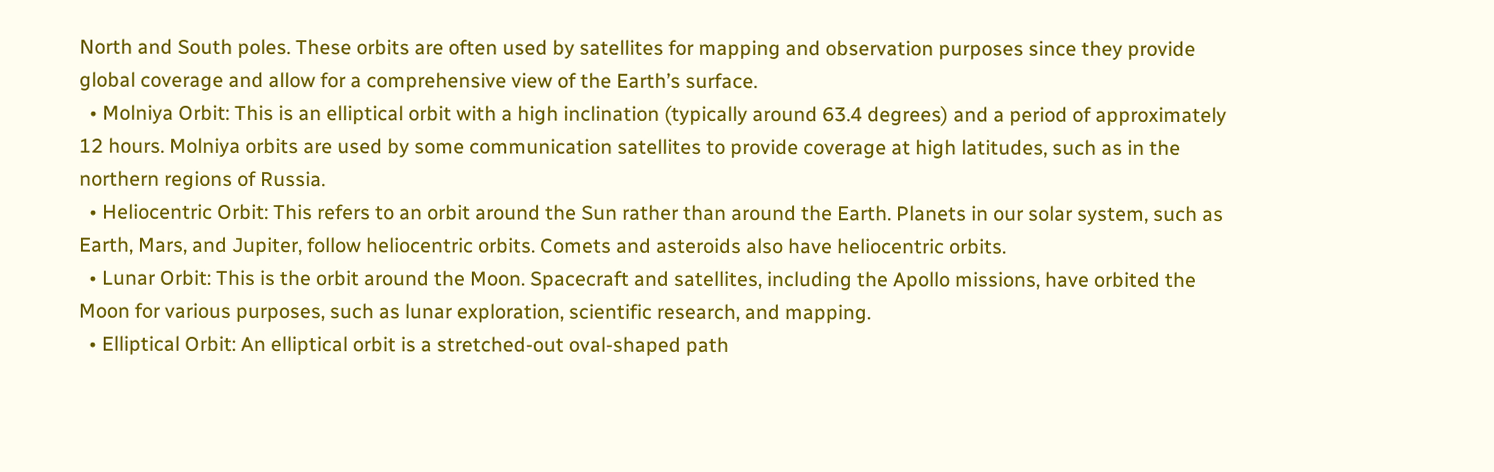North and South poles. These orbits are often used by satellites for mapping and observation purposes since they provide global coverage and allow for a comprehensive view of the Earth’s surface.
  • Molniya Orbit: This is an elliptical orbit with a high inclination (typically around 63.4 degrees) and a period of approximately 12 hours. Molniya orbits are used by some communication satellites to provide coverage at high latitudes, such as in the northern regions of Russia.
  • Heliocentric Orbit: This refers to an orbit around the Sun rather than around the Earth. Planets in our solar system, such as Earth, Mars, and Jupiter, follow heliocentric orbits. Comets and asteroids also have heliocentric orbits.
  • Lunar Orbit: This is the orbit around the Moon. Spacecraft and satellites, including the Apollo missions, have orbited the Moon for various purposes, such as lunar exploration, scientific research, and mapping.
  • Elliptical Orbit: An elliptical orbit is a stretched-out oval-shaped path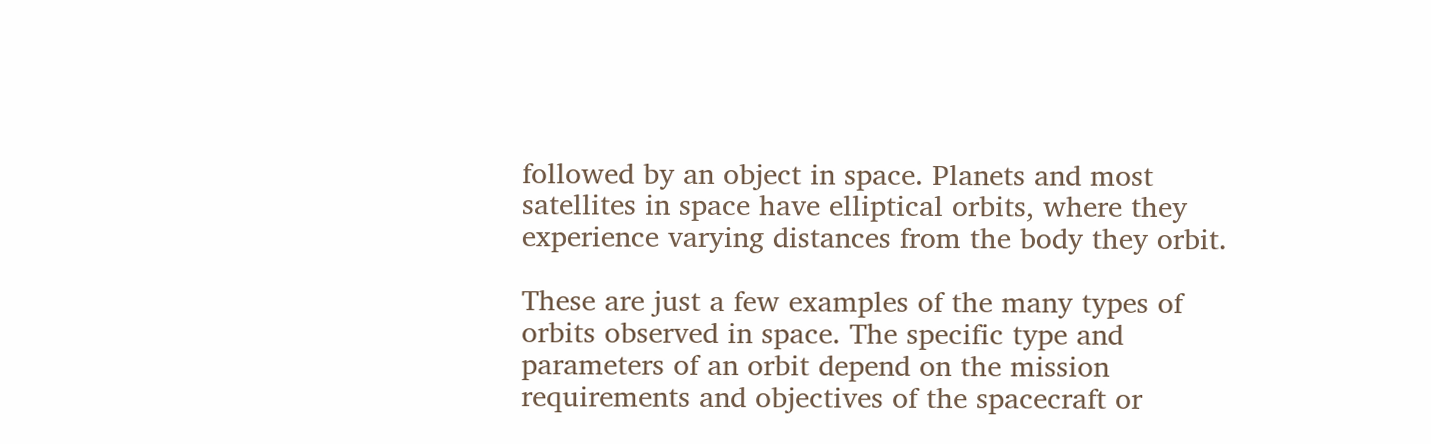followed by an object in space. Planets and most satellites in space have elliptical orbits, where they experience varying distances from the body they orbit.

These are just a few examples of the many types of orbits observed in space. The specific type and parameters of an orbit depend on the mission requirements and objectives of the spacecraft or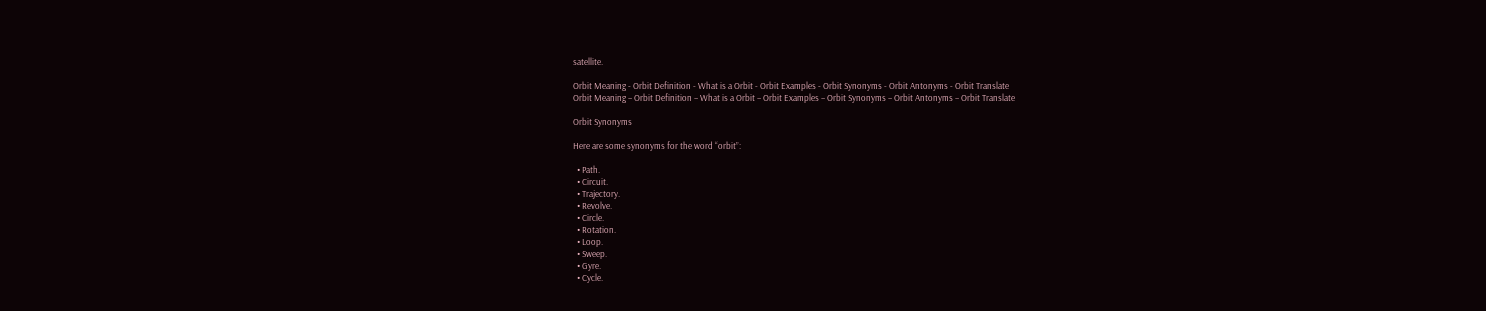satellite.

Orbit Meaning - Orbit Definition - What is a Orbit - Orbit Examples - Orbit Synonyms - Orbit Antonyms - Orbit Translate
Orbit Meaning – Orbit Definition – What is a Orbit – Orbit Examples – Orbit Synonyms – Orbit Antonyms – Orbit Translate

Orbit Synonyms

Here are some synonyms for the word “orbit”:

  • Path.
  • Circuit.
  • Trajectory.
  • Revolve.
  • Circle.
  • Rotation.
  • Loop.
  • Sweep.
  • Gyre.
  • Cycle.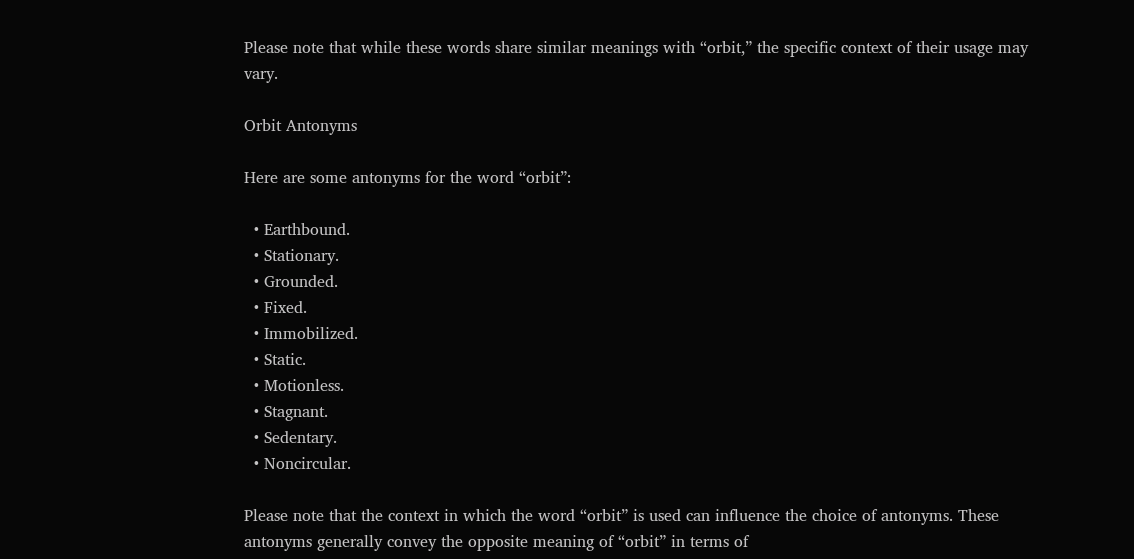Please note that while these words share similar meanings with “orbit,” the specific context of their usage may vary.

Orbit Antonyms

Here are some antonyms for the word “orbit”:

  • Earthbound.
  • Stationary.
  • Grounded.
  • Fixed.
  • Immobilized.
  • Static.
  • Motionless.
  • Stagnant.
  • Sedentary.
  • Noncircular.

Please note that the context in which the word “orbit” is used can influence the choice of antonyms. These antonyms generally convey the opposite meaning of “orbit” in terms of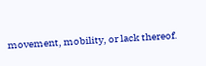movement, mobility, or lack thereof.